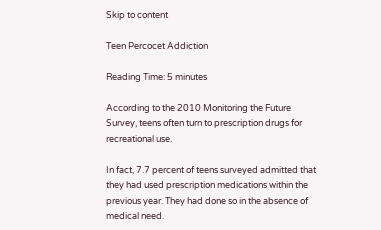Skip to content

Teen Percocet Addiction

Reading Time: 5 minutes

According to the 2010 Monitoring the Future Survey, teens often turn to prescription drugs for recreational use.

In fact, 7.7 percent of teens surveyed admitted that they had used prescription medications within the previous year. They had done so in the absence of medical need.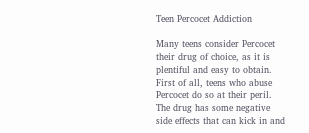Teen Percocet Addiction

Many teens consider Percocet their drug of choice, as it is plentiful and easy to obtain. First of all, teens who abuse Percocet do so at their peril. The drug has some negative side effects that can kick in and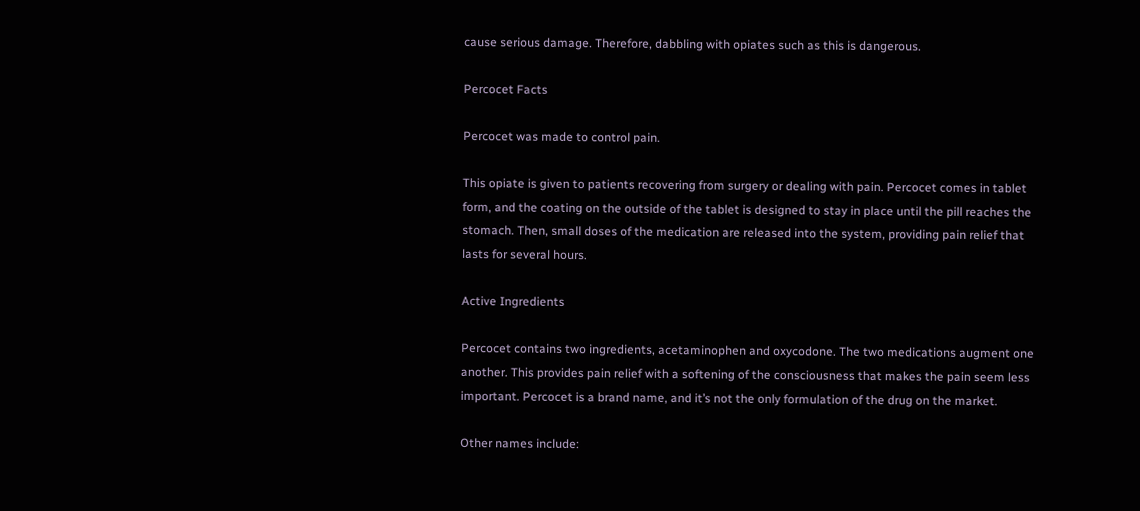cause serious damage. Therefore, dabbling with opiates such as this is dangerous.

Percocet Facts

Percocet was made to control pain.

This opiate is given to patients recovering from surgery or dealing with pain. Percocet comes in tablet form, and the coating on the outside of the tablet is designed to stay in place until the pill reaches the stomach. Then, small doses of the medication are released into the system, providing pain relief that lasts for several hours.

Active Ingredients

Percocet contains two ingredients, acetaminophen and oxycodone. The two medications augment one another. This provides pain relief with a softening of the consciousness that makes the pain seem less important. Percocet is a brand name, and it’s not the only formulation of the drug on the market.

Other names include: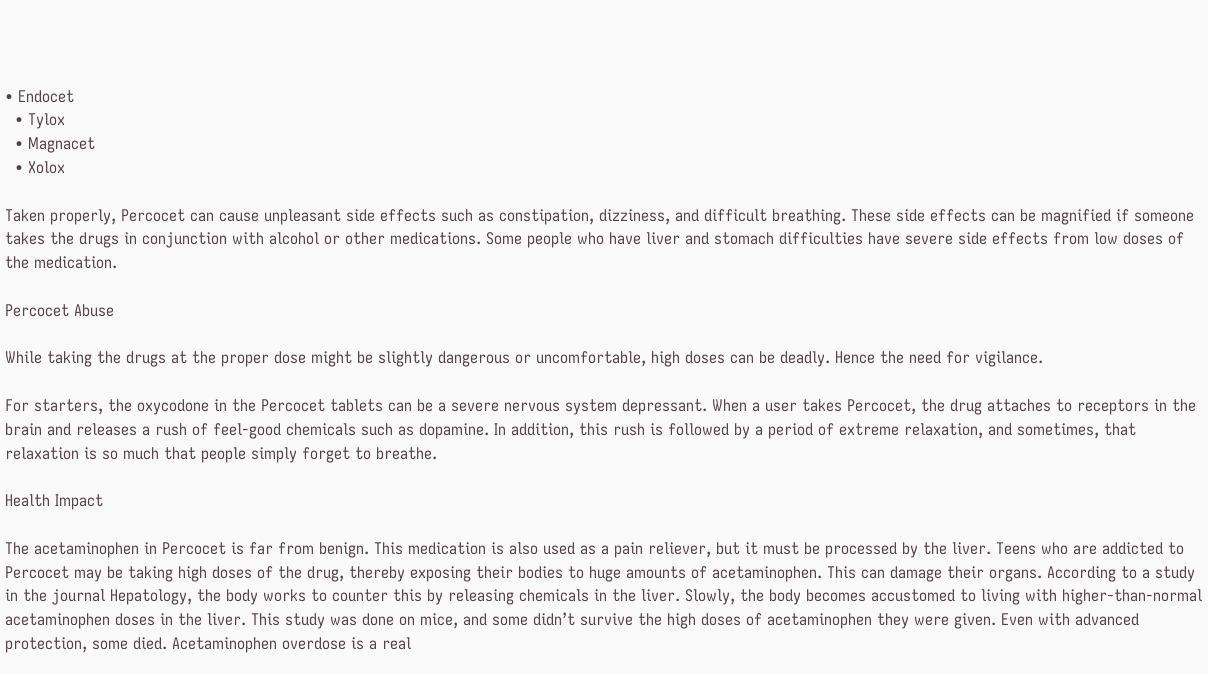• Endocet
  • Tylox
  • Magnacet
  • Xolox

Taken properly, Percocet can cause unpleasant side effects such as constipation, dizziness, and difficult breathing. These side effects can be magnified if someone takes the drugs in conjunction with alcohol or other medications. Some people who have liver and stomach difficulties have severe side effects from low doses of the medication.

Percocet Abuse

While taking the drugs at the proper dose might be slightly dangerous or uncomfortable, high doses can be deadly. Hence the need for vigilance.

For starters, the oxycodone in the Percocet tablets can be a severe nervous system depressant. When a user takes Percocet, the drug attaches to receptors in the brain and releases a rush of feel-good chemicals such as dopamine. In addition, this rush is followed by a period of extreme relaxation, and sometimes, that relaxation is so much that people simply forget to breathe.

Health Impact

The acetaminophen in Percocet is far from benign. This medication is also used as a pain reliever, but it must be processed by the liver. Teens who are addicted to Percocet may be taking high doses of the drug, thereby exposing their bodies to huge amounts of acetaminophen. This can damage their organs. According to a study in the journal Hepatology, the body works to counter this by releasing chemicals in the liver. Slowly, the body becomes accustomed to living with higher-than-normal acetaminophen doses in the liver. This study was done on mice, and some didn’t survive the high doses of acetaminophen they were given. Even with advanced protection, some died. Acetaminophen overdose is a real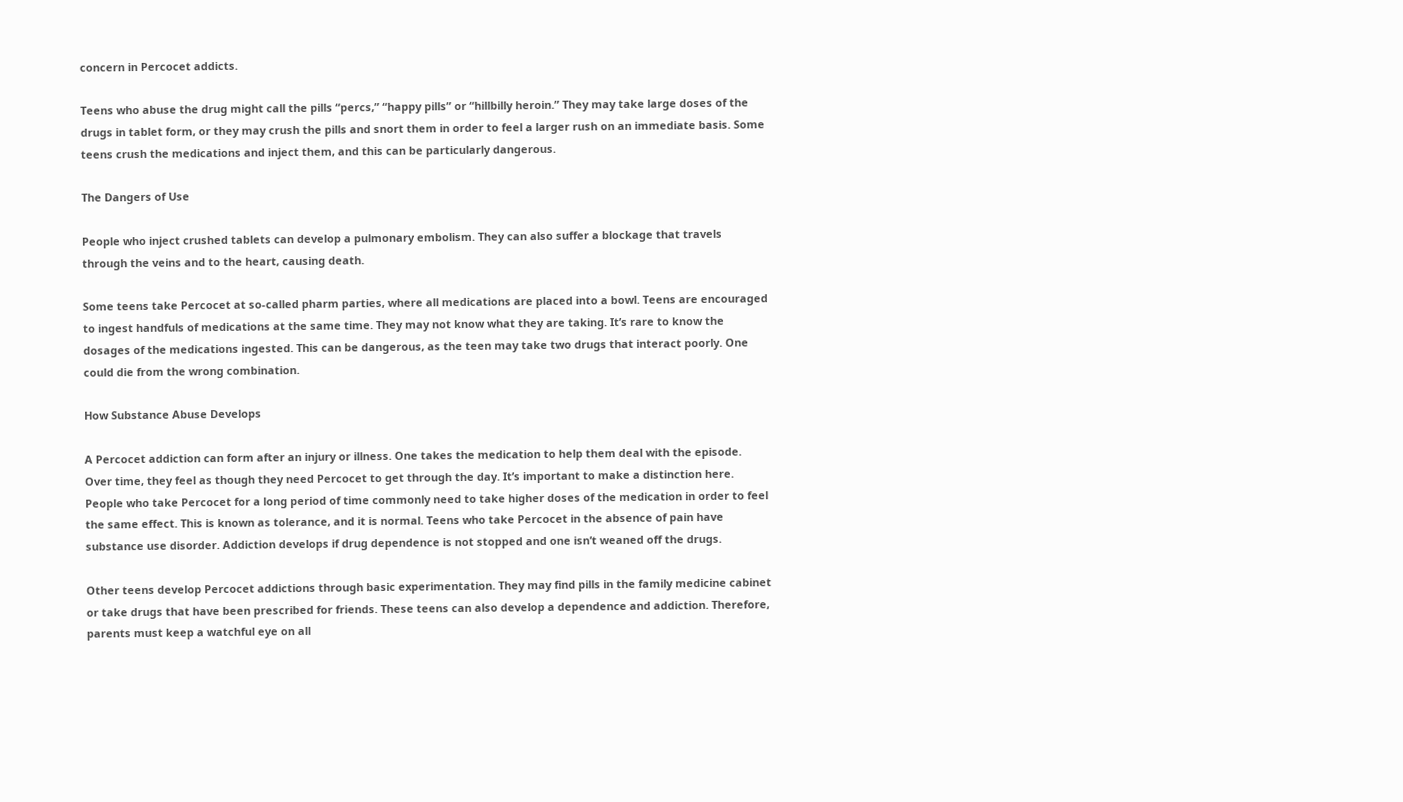concern in Percocet addicts.

Teens who abuse the drug might call the pills “percs,” “happy pills” or “hillbilly heroin.” They may take large doses of the drugs in tablet form, or they may crush the pills and snort them in order to feel a larger rush on an immediate basis. Some teens crush the medications and inject them, and this can be particularly dangerous.

The Dangers of Use

People who inject crushed tablets can develop a pulmonary embolism. They can also suffer a blockage that travels through the veins and to the heart, causing death.

Some teens take Percocet at so-called pharm parties, where all medications are placed into a bowl. Teens are encouraged to ingest handfuls of medications at the same time. They may not know what they are taking. It’s rare to know the dosages of the medications ingested. This can be dangerous, as the teen may take two drugs that interact poorly. One could die from the wrong combination.

How Substance Abuse Develops

A Percocet addiction can form after an injury or illness. One takes the medication to help them deal with the episode. Over time, they feel as though they need Percocet to get through the day. It’s important to make a distinction here. People who take Percocet for a long period of time commonly need to take higher doses of the medication in order to feel the same effect. This is known as tolerance, and it is normal. Teens who take Percocet in the absence of pain have substance use disorder. Addiction develops if drug dependence is not stopped and one isn’t weaned off the drugs.

Other teens develop Percocet addictions through basic experimentation. They may find pills in the family medicine cabinet or take drugs that have been prescribed for friends. These teens can also develop a dependence and addiction. Therefore, parents must keep a watchful eye on all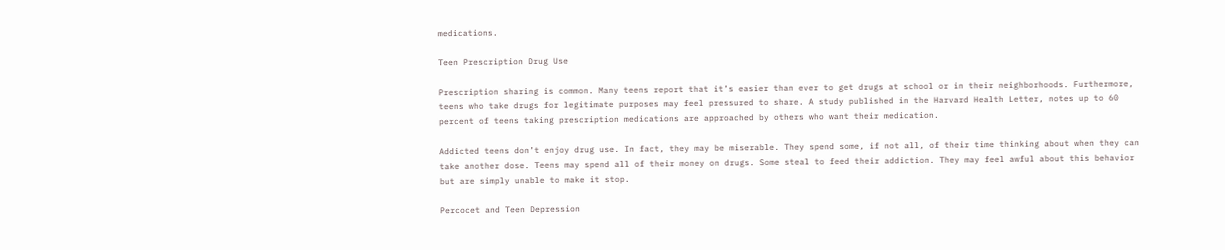medications.

Teen Prescription Drug Use

Prescription sharing is common. Many teens report that it’s easier than ever to get drugs at school or in their neighborhoods. Furthermore, teens who take drugs for legitimate purposes may feel pressured to share. A study published in the Harvard Health Letter, notes up to 60 percent of teens taking prescription medications are approached by others who want their medication.

Addicted teens don’t enjoy drug use. In fact, they may be miserable. They spend some, if not all, of their time thinking about when they can take another dose. Teens may spend all of their money on drugs. Some steal to feed their addiction. They may feel awful about this behavior but are simply unable to make it stop.

Percocet and Teen Depression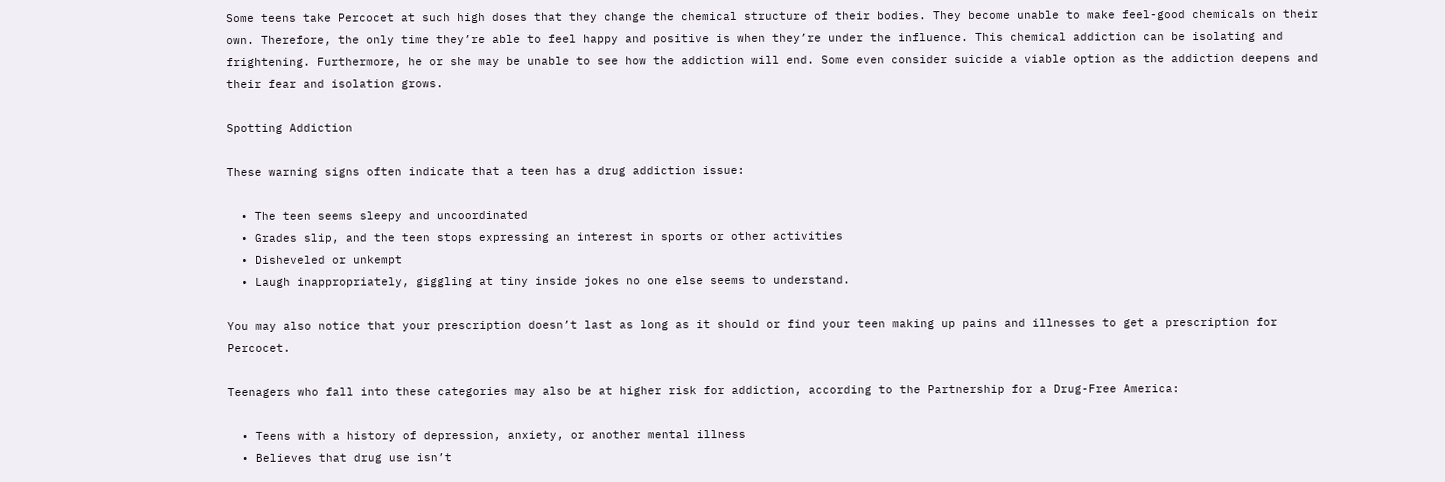Some teens take Percocet at such high doses that they change the chemical structure of their bodies. They become unable to make feel-good chemicals on their own. Therefore, the only time they’re able to feel happy and positive is when they’re under the influence. This chemical addiction can be isolating and frightening. Furthermore, he or she may be unable to see how the addiction will end. Some even consider suicide a viable option as the addiction deepens and their fear and isolation grows.

Spotting Addiction

These warning signs often indicate that a teen has a drug addiction issue:

  • The teen seems sleepy and uncoordinated
  • Grades slip, and the teen stops expressing an interest in sports or other activities
  • Disheveled or unkempt
  • Laugh inappropriately, giggling at tiny inside jokes no one else seems to understand.

You may also notice that your prescription doesn’t last as long as it should or find your teen making up pains and illnesses to get a prescription for Percocet.

Teenagers who fall into these categories may also be at higher risk for addiction, according to the Partnership for a Drug-Free America:

  • Teens with a history of depression, anxiety, or another mental illness
  • Believes that drug use isn’t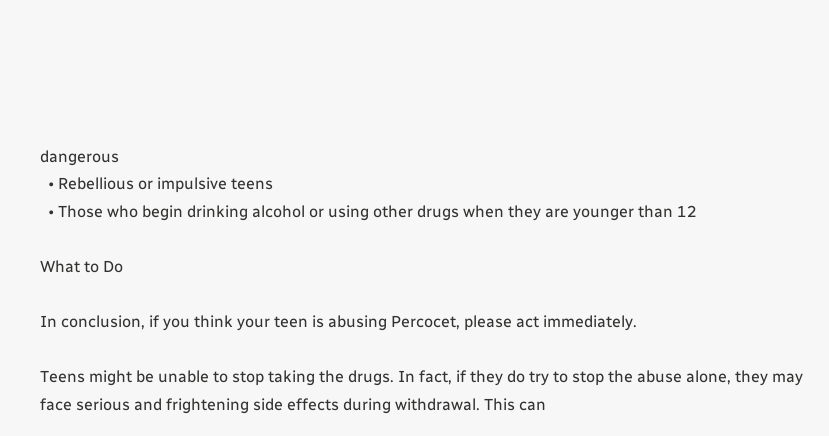dangerous
  • Rebellious or impulsive teens
  • Those who begin drinking alcohol or using other drugs when they are younger than 12

What to Do

In conclusion, if you think your teen is abusing Percocet, please act immediately.

Teens might be unable to stop taking the drugs. In fact, if they do try to stop the abuse alone, they may face serious and frightening side effects during withdrawal. This can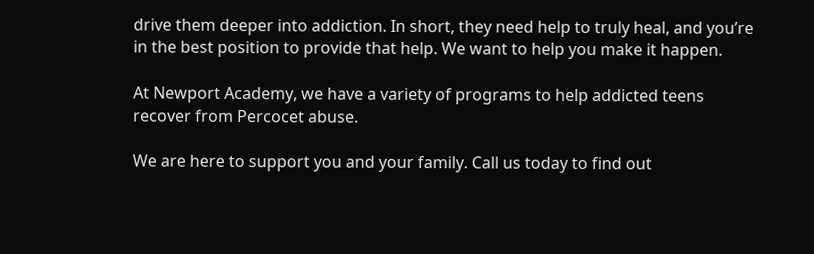drive them deeper into addiction. In short, they need help to truly heal, and you’re in the best position to provide that help. We want to help you make it happen.

At Newport Academy, we have a variety of programs to help addicted teens recover from Percocet abuse.

We are here to support you and your family. Call us today to find out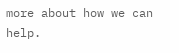more about how we can help.